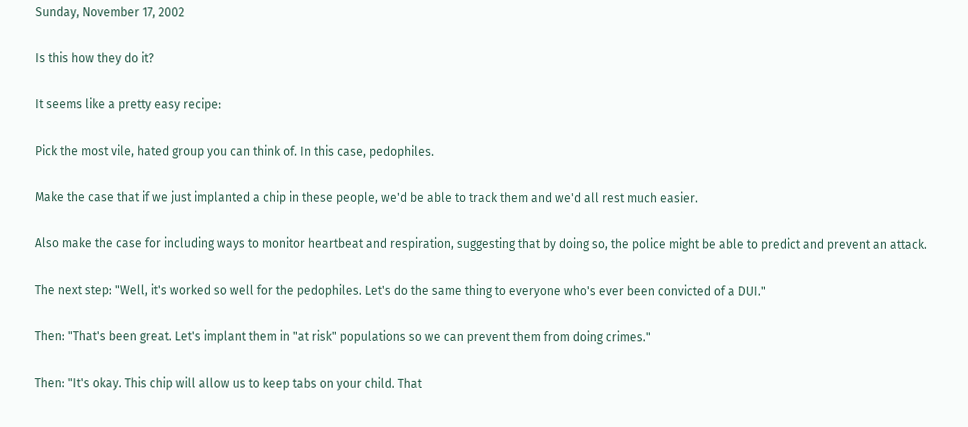Sunday, November 17, 2002

Is this how they do it?

It seems like a pretty easy recipe:

Pick the most vile, hated group you can think of. In this case, pedophiles.

Make the case that if we just implanted a chip in these people, we'd be able to track them and we'd all rest much easier.

Also make the case for including ways to monitor heartbeat and respiration, suggesting that by doing so, the police might be able to predict and prevent an attack.

The next step: "Well, it's worked so well for the pedophiles. Let's do the same thing to everyone who's ever been convicted of a DUI."

Then: "That's been great. Let's implant them in "at risk" populations so we can prevent them from doing crimes."

Then: "It's okay. This chip will allow us to keep tabs on your child. That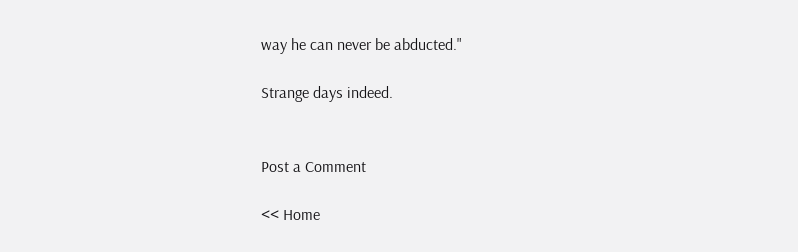way he can never be abducted."

Strange days indeed.


Post a Comment

<< Home